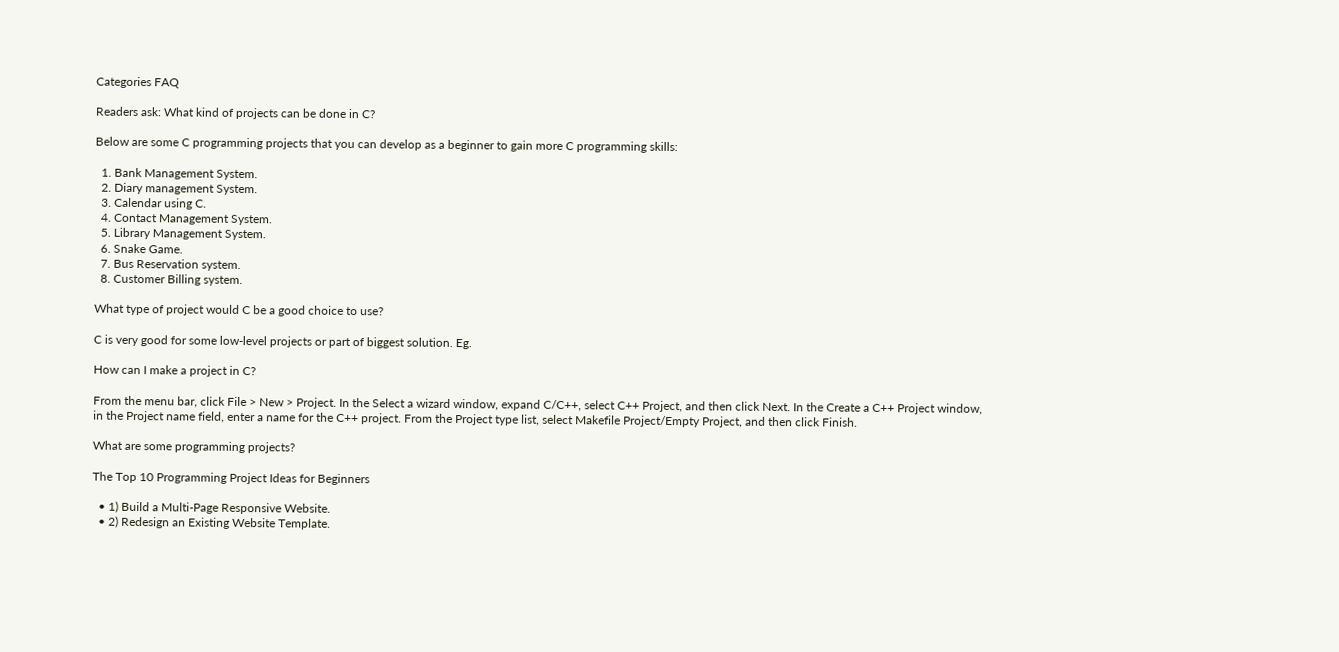Categories FAQ

Readers ask: What kind of projects can be done in C?

Below are some C programming projects that you can develop as a beginner to gain more C programming skills:

  1. Bank Management System.
  2. Diary management System.
  3. Calendar using C.
  4. Contact Management System.
  5. Library Management System.
  6. Snake Game.
  7. Bus Reservation system.
  8. Customer Billing system.

What type of project would C be a good choice to use?

C is very good for some low-level projects or part of biggest solution. Eg.

How can I make a project in C?

From the menu bar, click File > New > Project. In the Select a wizard window, expand C/C++, select C++ Project, and then click Next. In the Create a C++ Project window, in the Project name field, enter a name for the C++ project. From the Project type list, select Makefile Project/Empty Project, and then click Finish.

What are some programming projects?

The Top 10 Programming Project Ideas for Beginners

  • 1) Build a Multi-Page Responsive Website.
  • 2) Redesign an Existing Website Template.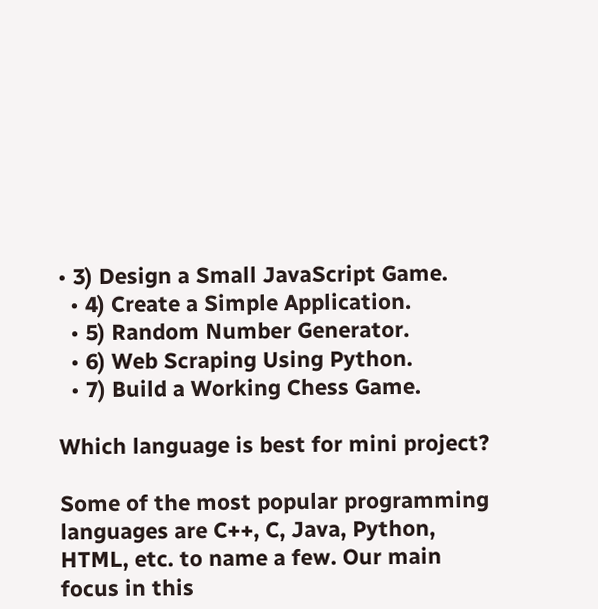• 3) Design a Small JavaScript Game.
  • 4) Create a Simple Application.
  • 5) Random Number Generator.
  • 6) Web Scraping Using Python.
  • 7) Build a Working Chess Game.

Which language is best for mini project?

Some of the most popular programming languages are C++, C, Java, Python, HTML, etc. to name a few. Our main focus in this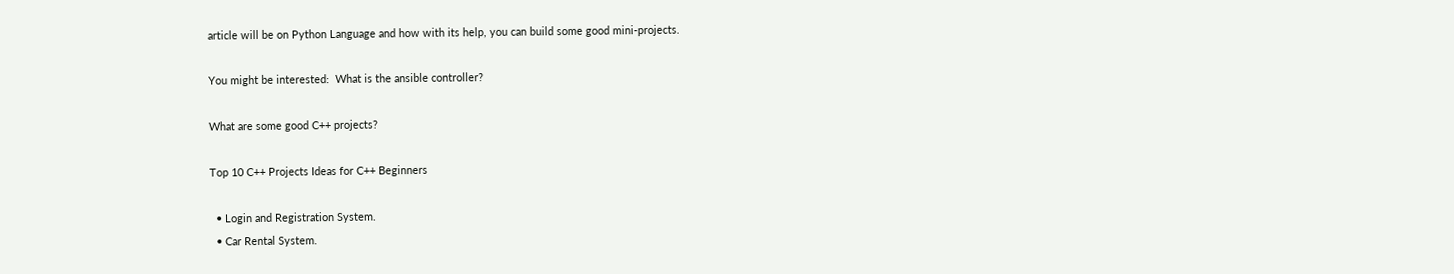article will be on Python Language and how with its help, you can build some good mini-projects.

You might be interested:  What is the ansible controller?

What are some good C++ projects?

Top 10 C++ Projects Ideas for C++ Beginners

  • Login and Registration System.
  • Car Rental System.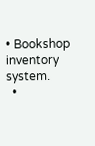• Bookshop inventory system.
  •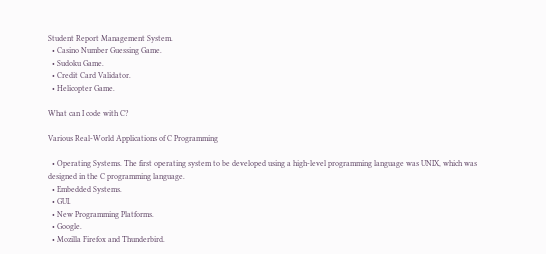Student Report Management System.
  • Casino Number Guessing Game.
  • Sudoku Game.
  • Credit Card Validator.
  • Helicopter Game.

What can I code with C?

Various Real-World Applications of C Programming

  • Operating Systems. The first operating system to be developed using a high-level programming language was UNIX, which was designed in the C programming language.
  • Embedded Systems.
  • GUI.
  • New Programming Platforms.
  • Google.
  • Mozilla Firefox and Thunderbird.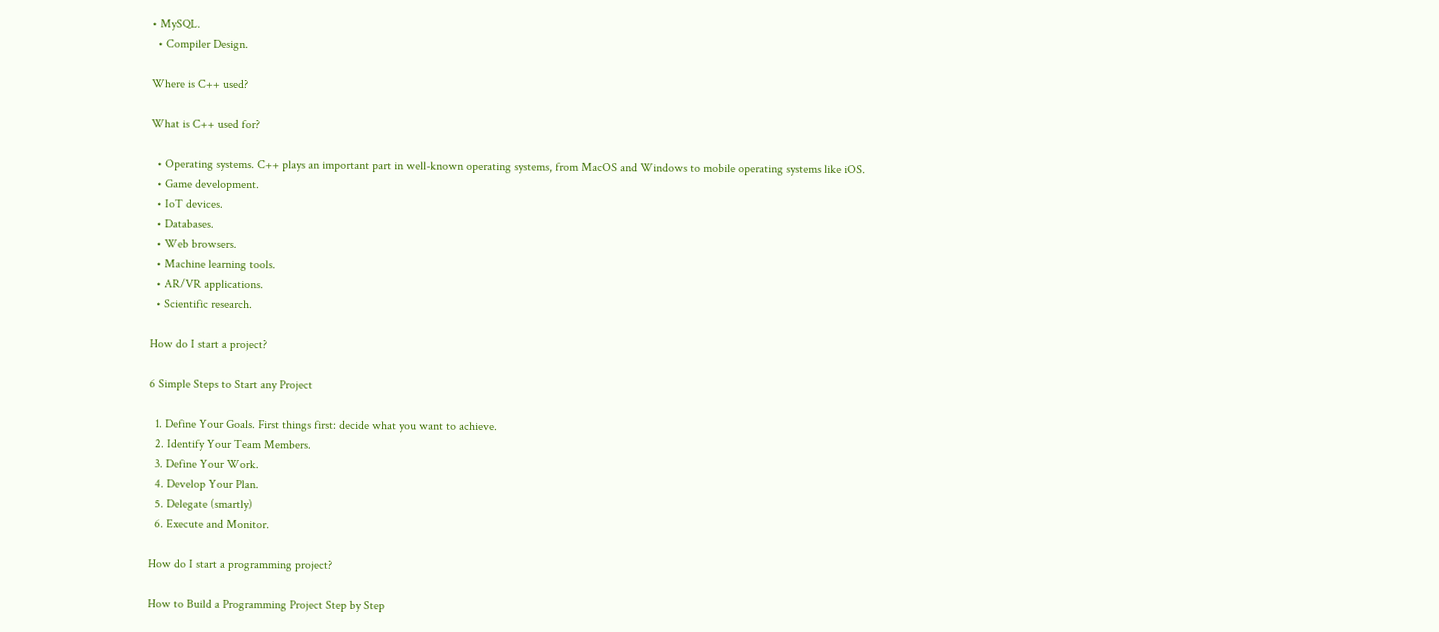• MySQL.
  • Compiler Design.

Where is C++ used?

What is C++ used for?

  • Operating systems. C++ plays an important part in well-known operating systems, from MacOS and Windows to mobile operating systems like iOS.
  • Game development.
  • IoT devices.
  • Databases.
  • Web browsers.
  • Machine learning tools.
  • AR/VR applications.
  • Scientific research.

How do I start a project?

6 Simple Steps to Start any Project

  1. Define Your Goals. First things first: decide what you want to achieve.
  2. Identify Your Team Members.
  3. Define Your Work.
  4. Develop Your Plan.
  5. Delegate (smartly)
  6. Execute and Monitor.

How do I start a programming project?

How to Build a Programming Project Step by Step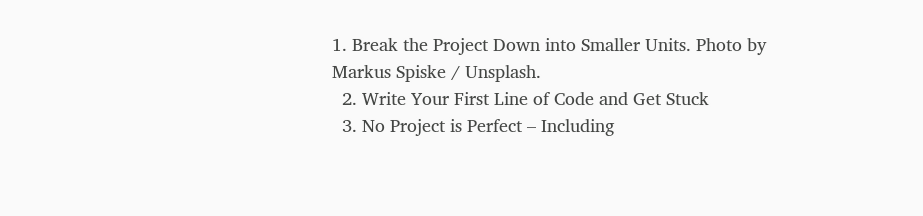1. Break the Project Down into Smaller Units. Photo by Markus Spiske / Unsplash.
  2. Write Your First Line of Code and Get Stuck
  3. No Project is Perfect – Including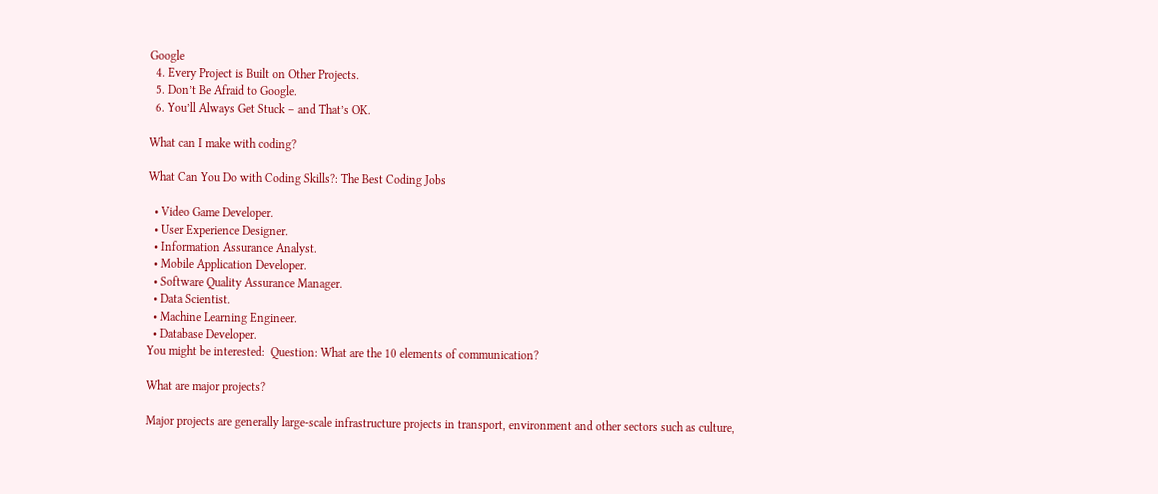Google
  4. Every Project is Built on Other Projects.
  5. Don’t Be Afraid to Google.
  6. You’ll Always Get Stuck – and That’s OK.

What can I make with coding?

What Can You Do with Coding Skills?: The Best Coding Jobs

  • Video Game Developer.
  • User Experience Designer.
  • Information Assurance Analyst.
  • Mobile Application Developer.
  • Software Quality Assurance Manager.
  • Data Scientist.
  • Machine Learning Engineer.
  • Database Developer.
You might be interested:  Question: What are the 10 elements of communication?

What are major projects?

Major projects are generally large-scale infrastructure projects in transport, environment and other sectors such as culture,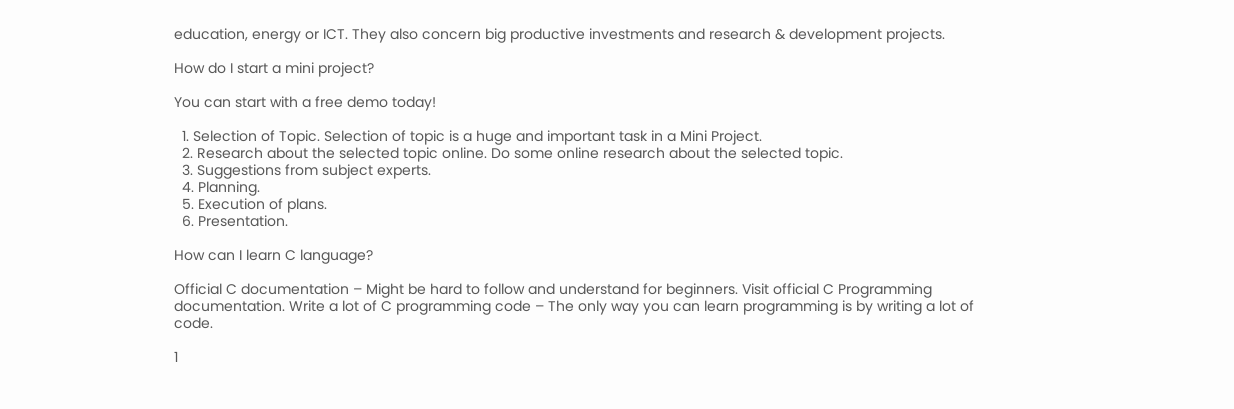education, energy or ICT. They also concern big productive investments and research & development projects.

How do I start a mini project?

You can start with a free demo today!

  1. Selection of Topic. Selection of topic is a huge and important task in a Mini Project.
  2. Research about the selected topic online. Do some online research about the selected topic.
  3. Suggestions from subject experts.
  4. Planning.
  5. Execution of plans.
  6. Presentation.

How can I learn C language?

Official C documentation – Might be hard to follow and understand for beginners. Visit official C Programming documentation. Write a lot of C programming code – The only way you can learn programming is by writing a lot of code.

1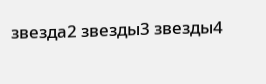звезда2 звезды3 звезды4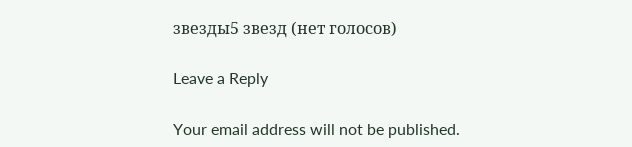звезды5 звезд (нет голосов)

Leave a Reply

Your email address will not be published.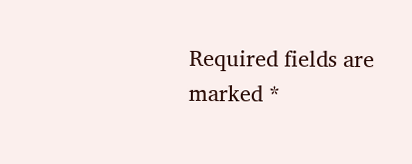Required fields are marked *